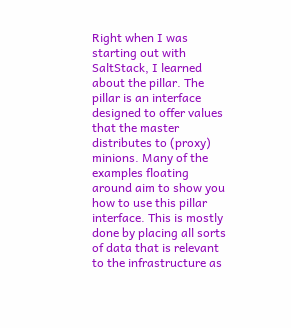Right when I was starting out with SaltStack, I learned about the pillar. The pillar is an interface designed to offer values that the master distributes to (proxy) minions. Many of the examples floating around aim to show you how to use this pillar interface. This is mostly done by placing all sorts of data that is relevant to the infrastructure as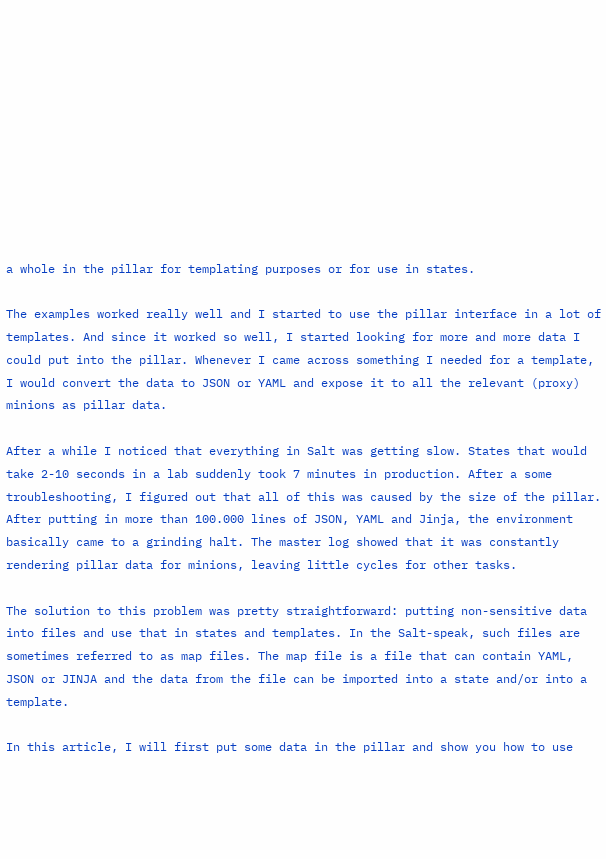a whole in the pillar for templating purposes or for use in states.

The examples worked really well and I started to use the pillar interface in a lot of templates. And since it worked so well, I started looking for more and more data I could put into the pillar. Whenever I came across something I needed for a template, I would convert the data to JSON or YAML and expose it to all the relevant (proxy) minions as pillar data.

After a while I noticed that everything in Salt was getting slow. States that would take 2-10 seconds in a lab suddenly took 7 minutes in production. After a some troubleshooting, I figured out that all of this was caused by the size of the pillar. After putting in more than 100.000 lines of JSON, YAML and Jinja, the environment basically came to a grinding halt. The master log showed that it was constantly rendering pillar data for minions, leaving little cycles for other tasks.

The solution to this problem was pretty straightforward: putting non-sensitive data into files and use that in states and templates. In the Salt-speak, such files are sometimes referred to as map files. The map file is a file that can contain YAML, JSON or JINJA and the data from the file can be imported into a state and/or into a template.

In this article, I will first put some data in the pillar and show you how to use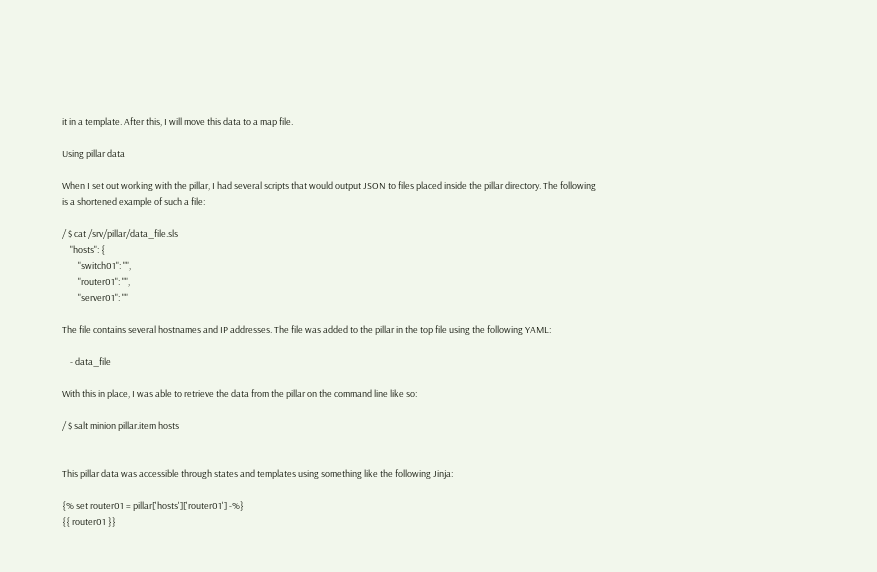it in a template. After this, I will move this data to a map file.

Using pillar data

When I set out working with the pillar, I had several scripts that would output JSON to files placed inside the pillar directory. The following is a shortened example of such a file:

/ $ cat /srv/pillar/data_file.sls
    "hosts": {
        "switch01": "",
        "router01": "",
        "server01": ""

The file contains several hostnames and IP addresses. The file was added to the pillar in the top file using the following YAML:

    - data_file

With this in place, I was able to retrieve the data from the pillar on the command line like so:

/ $ salt minion pillar.item hosts


This pillar data was accessible through states and templates using something like the following Jinja:

{% set router01 = pillar['hosts']['router01'] -%}
{{ router01 }}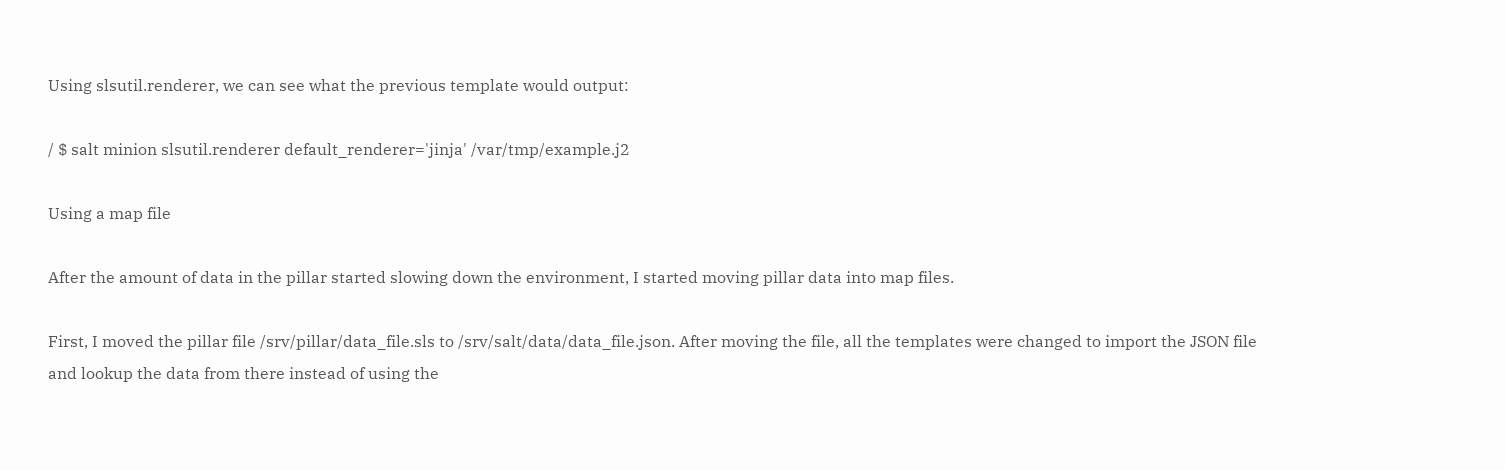Using slsutil.renderer, we can see what the previous template would output:

/ $ salt minion slsutil.renderer default_renderer='jinja' /var/tmp/example.j2

Using a map file

After the amount of data in the pillar started slowing down the environment, I started moving pillar data into map files.

First, I moved the pillar file /srv/pillar/data_file.sls to /srv/salt/data/data_file.json. After moving the file, all the templates were changed to import the JSON file and lookup the data from there instead of using the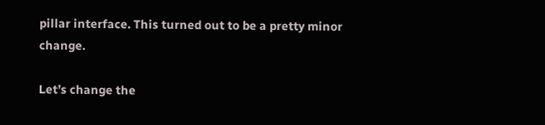pillar interface. This turned out to be a pretty minor change.

Let’s change the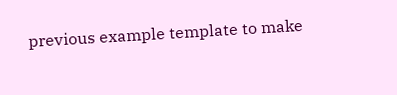previous example template to make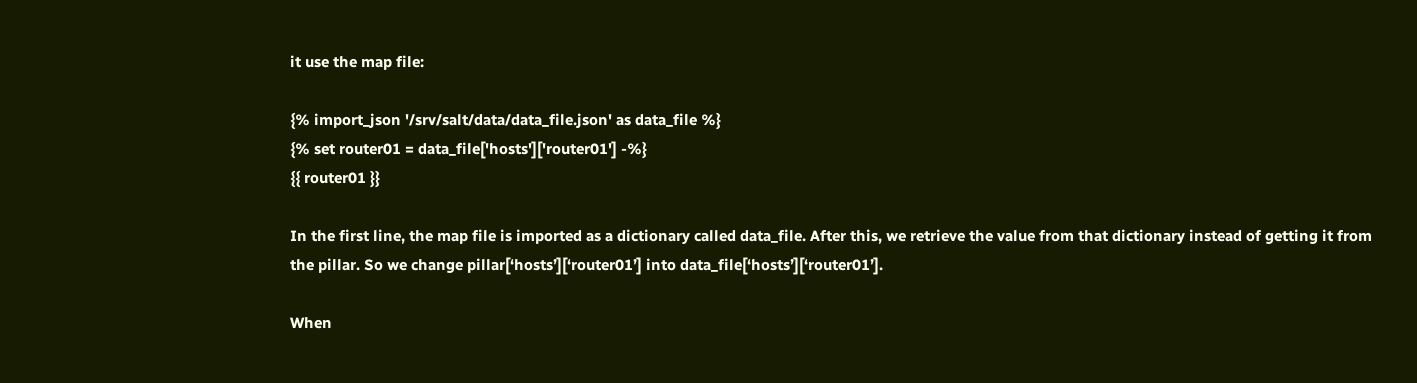it use the map file:

{% import_json '/srv/salt/data/data_file.json' as data_file %}
{% set router01 = data_file['hosts']['router01'] -%}
{{ router01 }}

In the first line, the map file is imported as a dictionary called data_file. After this, we retrieve the value from that dictionary instead of getting it from the pillar. So we change pillar[‘hosts’][‘router01’] into data_file[‘hosts’][‘router01’].

When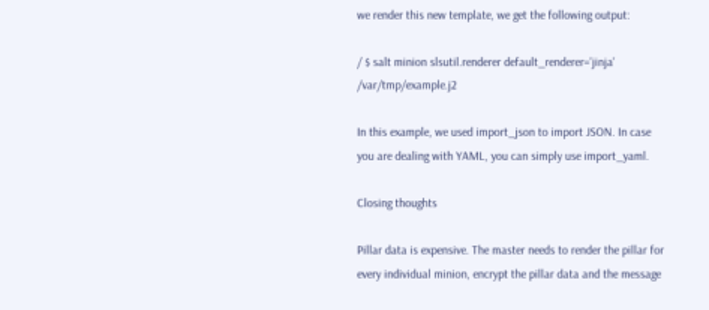we render this new template, we get the following output:

/ $ salt minion slsutil.renderer default_renderer='jinja' /var/tmp/example.j2

In this example, we used import_json to import JSON. In case you are dealing with YAML, you can simply use import_yaml.

Closing thoughts

Pillar data is expensive. The master needs to render the pillar for every individual minion, encrypt the pillar data and the message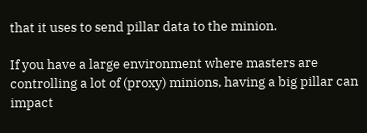that it uses to send pillar data to the minion.

If you have a large environment where masters are controlling a lot of (proxy) minions, having a big pillar can impact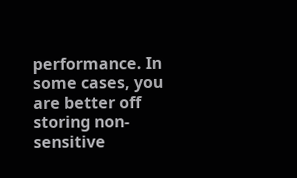performance. In some cases, you are better off storing non-sensitive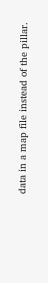data in a map file instead of the pillar.